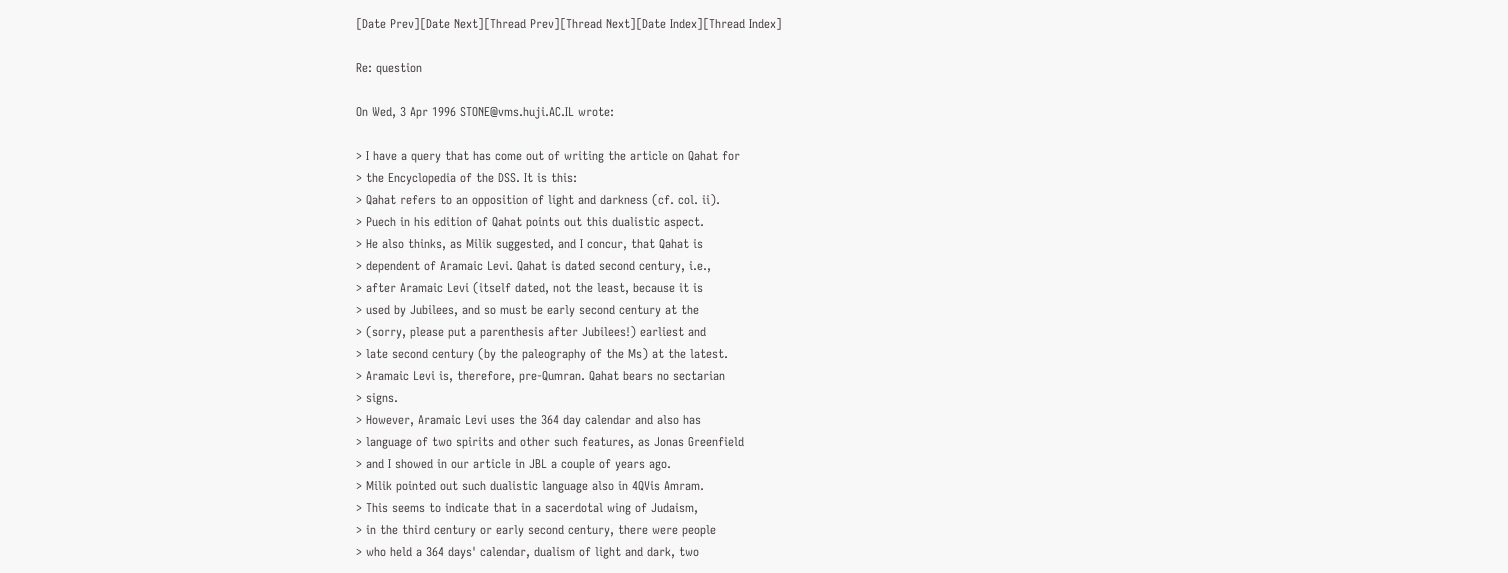[Date Prev][Date Next][Thread Prev][Thread Next][Date Index][Thread Index]

Re: question

On Wed, 3 Apr 1996 STONE@vms.huji.AC.IL wrote:

> I have a query that has come out of writing the article on Qahat for
> the Encyclopedia of the DSS. It is this:
> Qahat refers to an opposition of light and darkness (cf. col. ii).
> Puech in his edition of Qahat points out this dualistic aspect.
> He also thinks, as Milik suggested, and I concur, that Qahat is
> dependent of Aramaic Levi. Qahat is dated second century, i.e.,
> after Aramaic Levi (itself dated, not the least, because it is
> used by Jubilees, and so must be early second century at the
> (sorry, please put a parenthesis after Jubilees!) earliest and
> late second century (by the paleography of the Ms) at the latest.
> Aramaic Levi is, therefore, pre-Qumran. Qahat bears no sectarian
> signs.
> However, Aramaic Levi uses the 364 day calendar and also has
> language of two spirits and other such features, as Jonas Greenfield
> and I showed in our article in JBL a couple of years ago.
> Milik pointed out such dualistic language also in 4QVis Amram.
> This seems to indicate that in a sacerdotal wing of Judaism,
> in the third century or early second century, there were people
> who held a 364 days' calendar, dualism of light and dark, two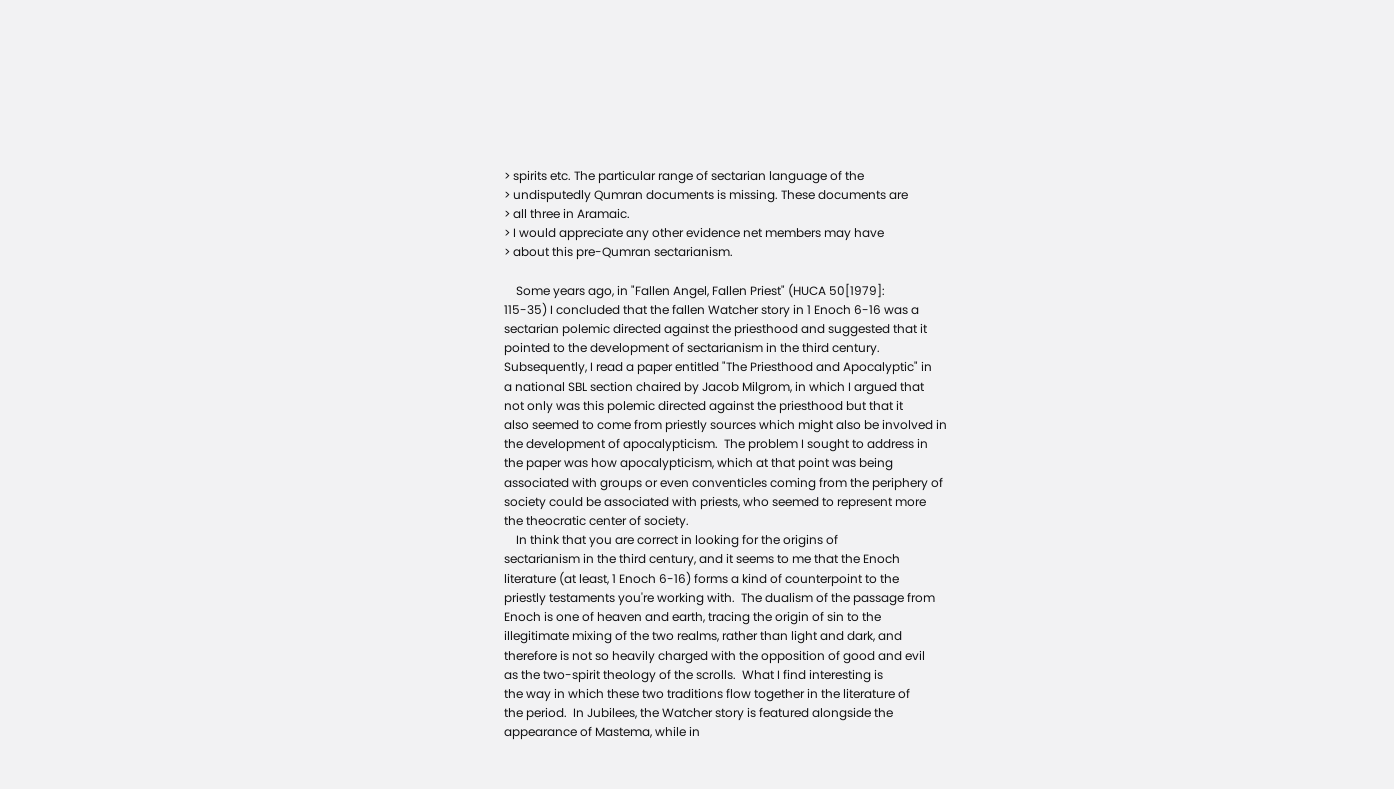> spirits etc. The particular range of sectarian language of the
> undisputedly Qumran documents is missing. These documents are
> all three in Aramaic.
> I would appreciate any other evidence net members may have
> about this pre-Qumran sectarianism.

    Some years ago, in "Fallen Angel, Fallen Priest" (HUCA 50[1979]:
115-35) I concluded that the fallen Watcher story in 1 Enoch 6-16 was a
sectarian polemic directed against the priesthood and suggested that it
pointed to the development of sectarianism in the third century.
Subsequently, I read a paper entitled "The Priesthood and Apocalyptic" in
a national SBL section chaired by Jacob Milgrom, in which I argued that
not only was this polemic directed against the priesthood but that it
also seemed to come from priestly sources which might also be involved in
the development of apocalypticism.  The problem I sought to address in
the paper was how apocalypticism, which at that point was being
associated with groups or even conventicles coming from the periphery of
society could be associated with priests, who seemed to represent more
the theocratic center of society.
    In think that you are correct in looking for the origins of
sectarianism in the third century, and it seems to me that the Enoch
literature (at least, 1 Enoch 6-16) forms a kind of counterpoint to the
priestly testaments you're working with.  The dualism of the passage from
Enoch is one of heaven and earth, tracing the origin of sin to the
illegitimate mixing of the two realms, rather than light and dark, and
therefore is not so heavily charged with the opposition of good and evil
as the two-spirit theology of the scrolls.  What I find interesting is
the way in which these two traditions flow together in the literature of
the period.  In Jubilees, the Watcher story is featured alongside the
appearance of Mastema, while in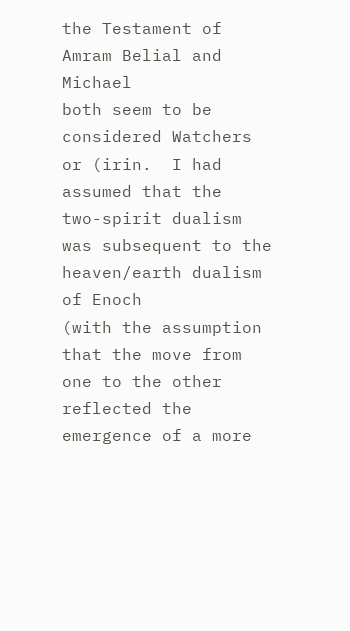the Testament of Amram Belial and Michael
both seem to be considered Watchers or (irin.  I had assumed that the
two-spirit dualism was subsequent to the heaven/earth dualism of Enoch
(with the assumption that the move from one to the other reflected the
emergence of a more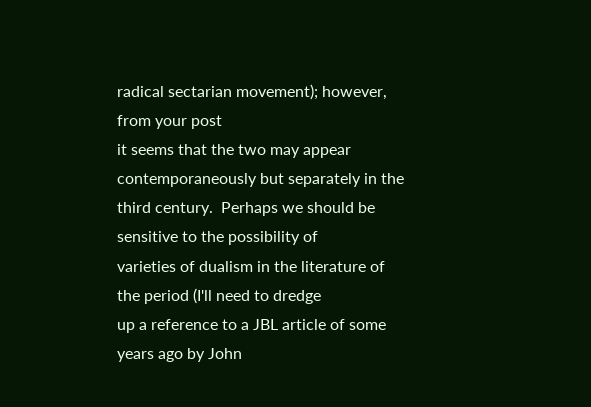radical sectarian movement); however, from your post
it seems that the two may appear contemporaneously but separately in the
third century.  Perhaps we should be sensitive to the possibility of
varieties of dualism in the literature of the period (I'll need to dredge
up a reference to a JBL article of some years ago by John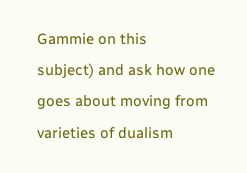Gammie on this
subject) and ask how one goes about moving from varieties of dualism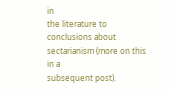in
the literature to conclusions about sectarianism (more on this in a
subsequent post).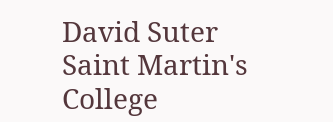David Suter
Saint Martin's College